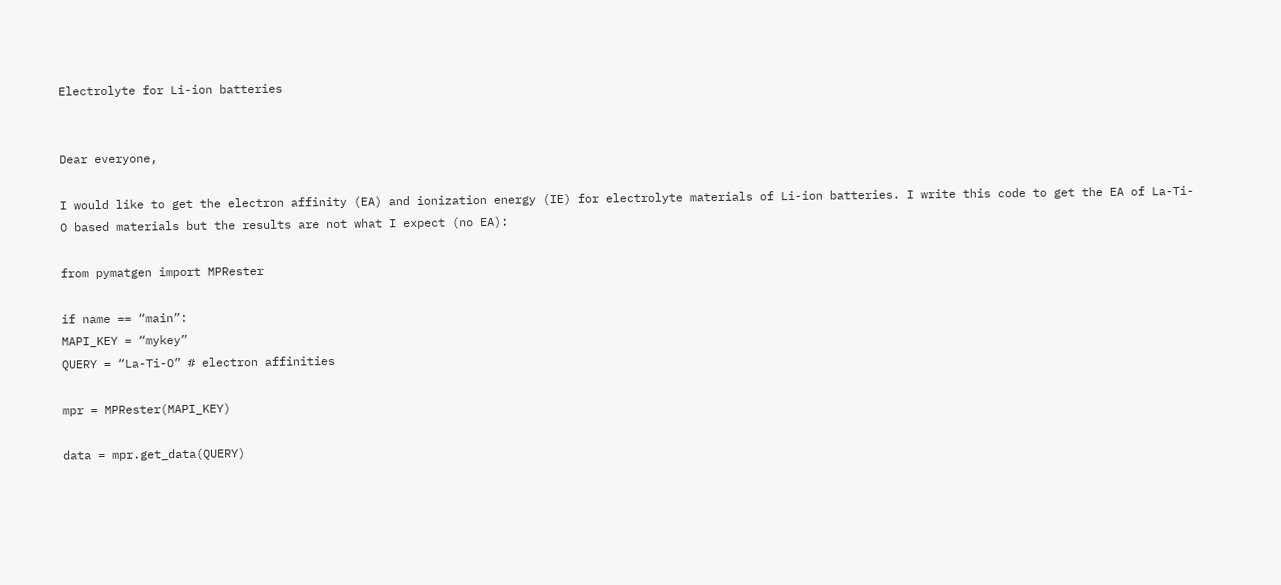Electrolyte for Li-ion batteries


Dear everyone,

I would like to get the electron affinity (EA) and ionization energy (IE) for electrolyte materials of Li-ion batteries. I write this code to get the EA of La-Ti-O based materials but the results are not what I expect (no EA):

from pymatgen import MPRester

if name == “main”:
MAPI_KEY = “mykey”
QUERY = “La-Ti-O” # electron affinities

mpr = MPRester(MAPI_KEY)

data = mpr.get_data(QUERY)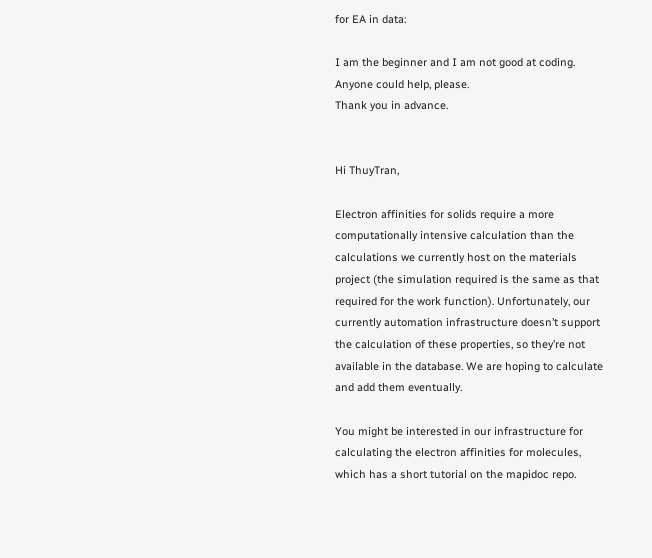for EA in data:

I am the beginner and I am not good at coding. Anyone could help, please.
Thank you in advance.


Hi ThuyTran,

Electron affinities for solids require a more computationally intensive calculation than the calculations we currently host on the materials project (the simulation required is the same as that required for the work function). Unfortunately, our currently automation infrastructure doesn’t support the calculation of these properties, so they’re not available in the database. We are hoping to calculate and add them eventually.

You might be interested in our infrastructure for calculating the electron affinities for molecules, which has a short tutorial on the mapidoc repo.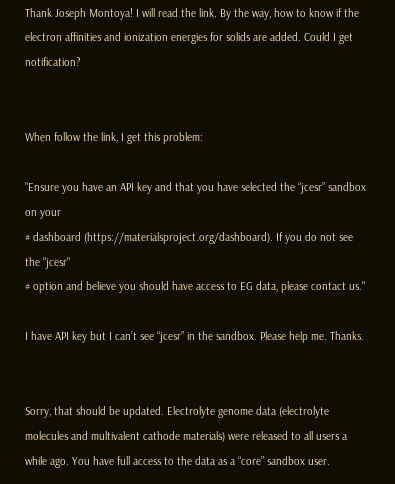Thank Joseph Montoya! I will read the link. By the way, how to know if the electron affinities and ionization energies for solids are added. Could I get notification?


When follow the link, I get this problem:

"Ensure you have an API key and that you have selected the “jcesr” sandbox on your
# dashboard (https://materialsproject.org/dashboard). If you do not see the "jcesr"
# option and believe you should have access to EG data, please contact us."

I have API key but I can’t see “jcesr” in the sandbox. Please help me. Thanks.


Sorry, that should be updated. Electrolyte genome data (electrolyte molecules and multivalent cathode materials) were released to all users a while ago. You have full access to the data as a “core” sandbox user.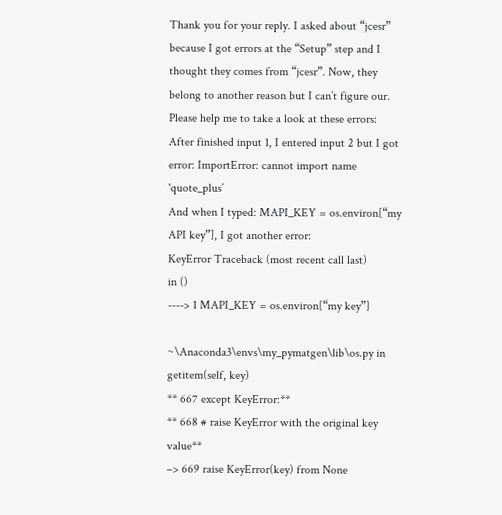Thank you for your reply. I asked about “jcesr” because I got errors at the “Setup” step and I thought they comes from “jcesr”. Now, they belong to another reason but I can’t figure our. Please help me to take a look at these errors:
After finished input 1, I entered input 2 but I got error: ImportError: cannot import name 'quote_plus’
And when I typed: MAPI_KEY = os.environ[“my API key”], I got another error:
KeyError Traceback (most recent call last)
in ()
----> 1 MAPI_KEY = os.environ[“my key”]

~\Anaconda3\envs\my_pymatgen\lib\os.py in getitem(self, key)
** 667 except KeyError:**
** 668 # raise KeyError with the original key value**
–> 669 raise KeyError(key) from None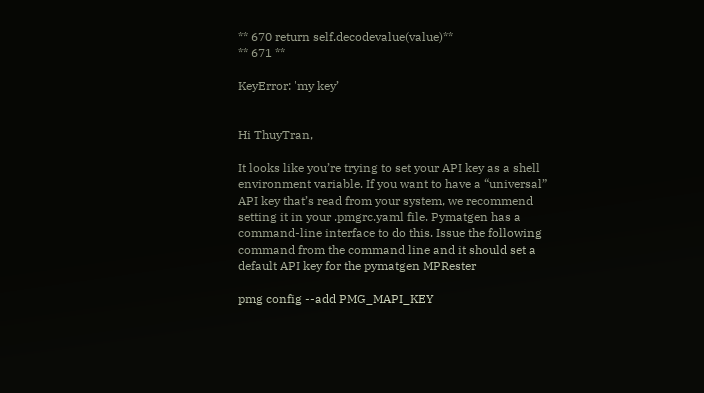** 670 return self.decodevalue(value)**
** 671 **

KeyError: 'my key’


Hi ThuyTran,

It looks like you’re trying to set your API key as a shell environment variable. If you want to have a “universal” API key that’s read from your system, we recommend setting it in your .pmgrc.yaml file. Pymatgen has a command-line interface to do this. Issue the following command from the command line and it should set a default API key for the pymatgen MPRester

pmg config --add PMG_MAPI_KEY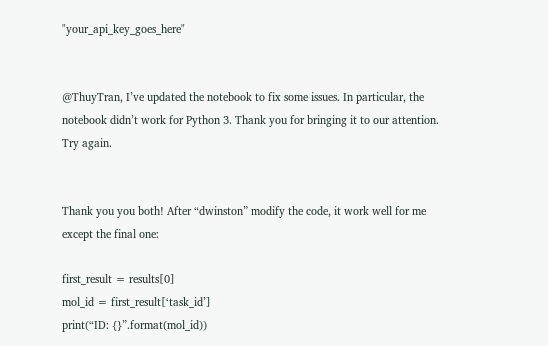"your_api_key_goes_here"


@ThuyTran, I’ve updated the notebook to fix some issues. In particular, the notebook didn’t work for Python 3. Thank you for bringing it to our attention. Try again.


Thank you you both! After “dwinston” modify the code, it work well for me except the final one:

first_result = results[0]
mol_id = first_result[‘task_id’]
print(“ID: {}”.format(mol_id))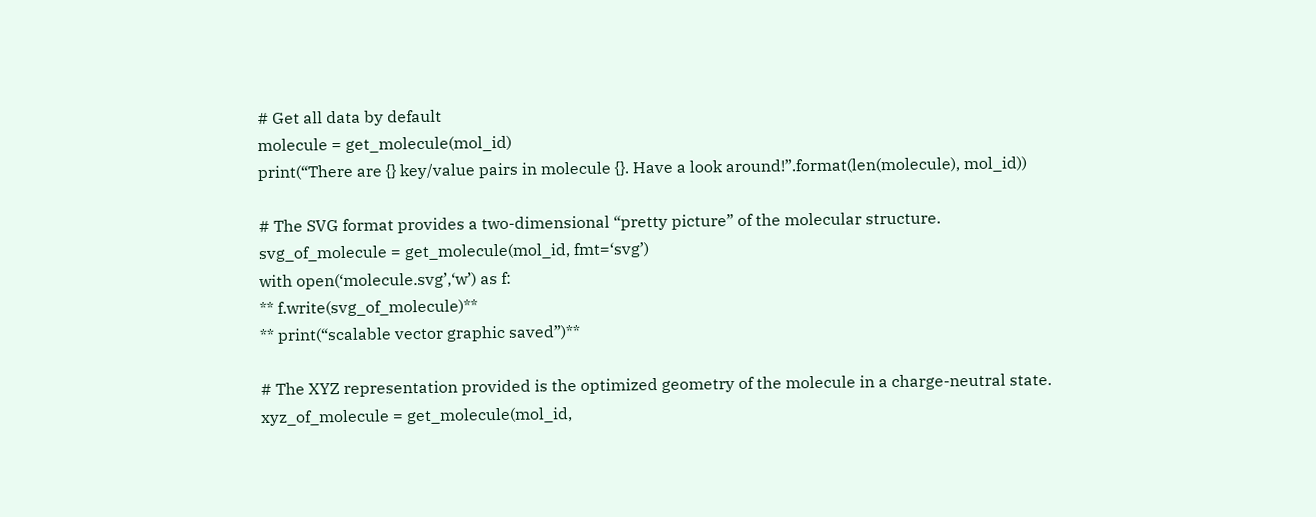# Get all data by default
molecule = get_molecule(mol_id)
print(“There are {} key/value pairs in molecule {}. Have a look around!”.format(len(molecule), mol_id))

# The SVG format provides a two-dimensional “pretty picture” of the molecular structure.
svg_of_molecule = get_molecule(mol_id, fmt=‘svg’)
with open(‘molecule.svg’,‘w’) as f:
** f.write(svg_of_molecule)**
** print(“scalable vector graphic saved”)**

# The XYZ representation provided is the optimized geometry of the molecule in a charge-neutral state.
xyz_of_molecule = get_molecule(mol_id,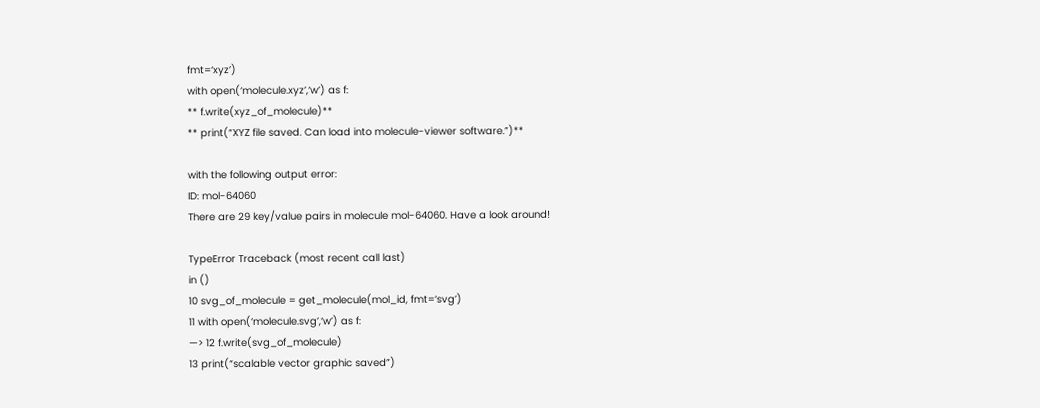fmt=‘xyz’)
with open(‘molecule.xyz’,‘w’) as f:
** f.write(xyz_of_molecule)**
** print(“XYZ file saved. Can load into molecule-viewer software.”)**

with the following output error:
ID: mol-64060
There are 29 key/value pairs in molecule mol-64060. Have a look around!

TypeError Traceback (most recent call last)
in ()
10 svg_of_molecule = get_molecule(mol_id, fmt=‘svg’)
11 with open(‘molecule.svg’,‘w’) as f:
—> 12 f.write(svg_of_molecule)
13 print(“scalable vector graphic saved”)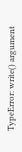TypeError: write() argument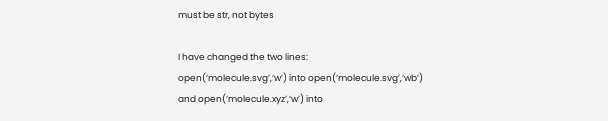must be str, not bytes

I have changed the two lines:
open(‘molecule.svg’,‘w’) into open(‘molecule.svg’,‘wb’)
and open(‘molecule.xyz’,‘w’) into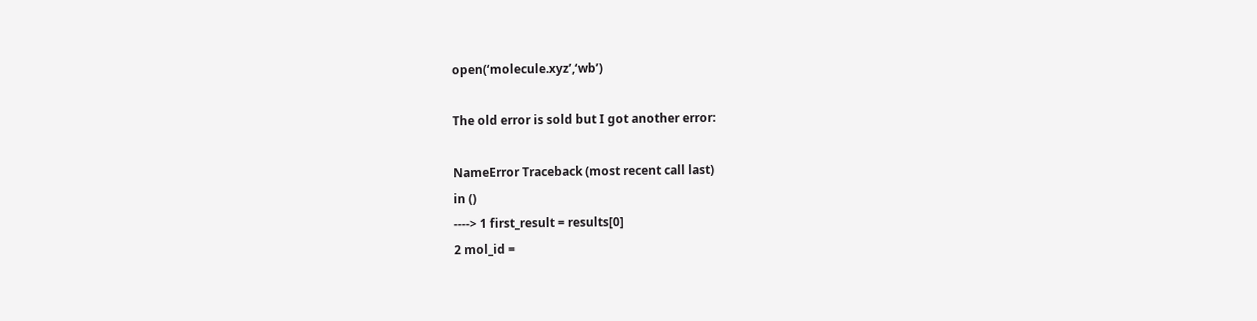open(‘molecule.xyz’,‘wb’)

The old error is sold but I got another error:

NameError Traceback (most recent call last)
in ()
----> 1 first_result = results[0]
2 mol_id =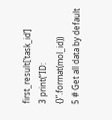first_result[‘task_id’]
3 print(“ID: {}”.format(mol_id))
5 # Get all data by default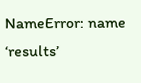NameError: name ‘results’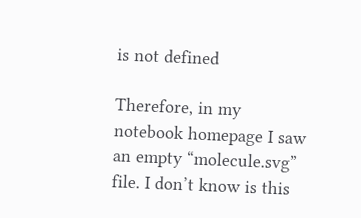is not defined

Therefore, in my notebook homepage I saw an empty “molecule.svg” file. I don’t know is this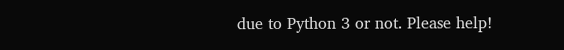due to Python 3 or not. Please help!